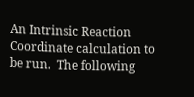An Intrinsic Reaction Coordinate calculation to be run.  The following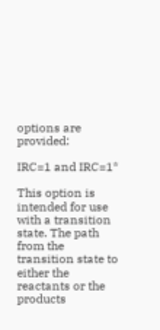options are provided:

IRC=1 and IRC=1*

This option is intended for use with a transition state. The path from the transition state to either the reactants or the products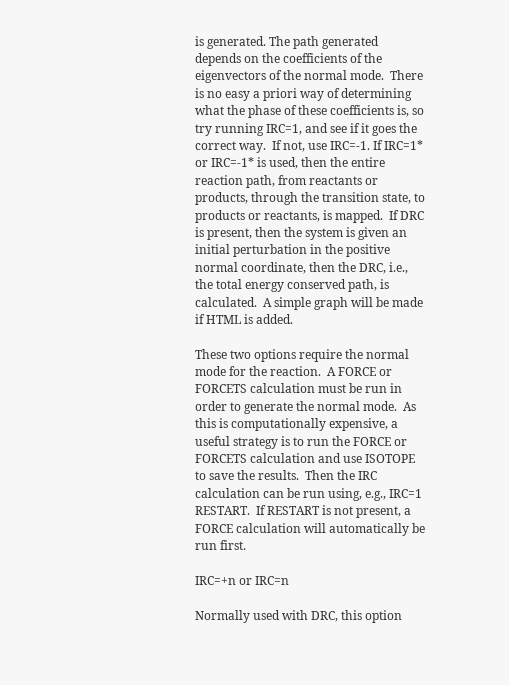is generated. The path generated depends on the coefficients of the eigenvectors of the normal mode.  There is no easy a priori way of determining what the phase of these coefficients is, so try running IRC=1, and see if it goes the correct way.  If not, use IRC=-1. If IRC=1* or IRC=-1* is used, then the entire reaction path, from reactants or products, through the transition state, to products or reactants, is mapped.  If DRC is present, then the system is given an initial perturbation in the positive normal coordinate, then the DRC, i.e., the total energy conserved path, is calculated.  A simple graph will be made if HTML is added.

These two options require the normal mode for the reaction.  A FORCE or FORCETS calculation must be run in order to generate the normal mode.  As this is computationally expensive, a useful strategy is to run the FORCE or FORCETS calculation and use ISOTOPE to save the results.  Then the IRC calculation can be run using, e.g., IRC=1 RESTART.  If RESTART is not present, a FORCE calculation will automatically be run first.

IRC=+n or IRC=n

Normally used with DRC, this option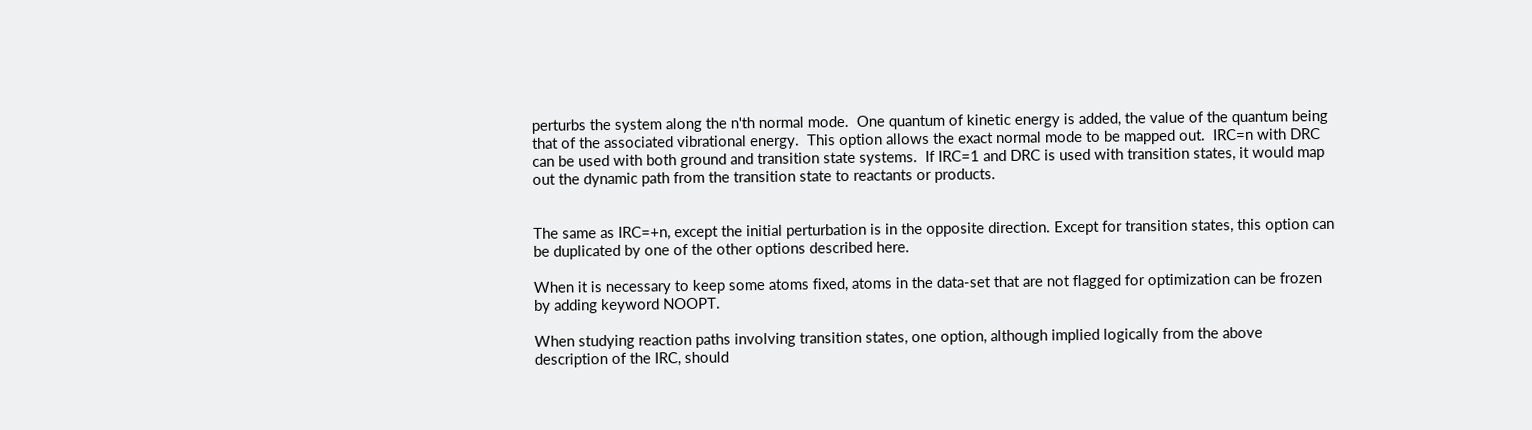perturbs the system along the n'th normal mode.  One quantum of kinetic energy is added, the value of the quantum being that of the associated vibrational energy.  This option allows the exact normal mode to be mapped out.  IRC=n with DRC can be used with both ground and transition state systems.  If IRC=1 and DRC is used with transition states, it would map out the dynamic path from the transition state to reactants or products.


The same as IRC=+n, except the initial perturbation is in the opposite direction. Except for transition states, this option can be duplicated by one of the other options described here.

When it is necessary to keep some atoms fixed, atoms in the data-set that are not flagged for optimization can be frozen by adding keyword NOOPT.

When studying reaction paths involving transition states, one option, although implied logically from the above description of the IRC, should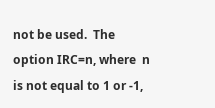not be used.  The option IRC=n, where  n is not equal to 1 or -1,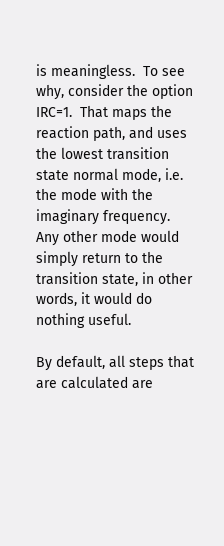is meaningless.  To see why, consider the option IRC=1.  That maps the reaction path, and uses the lowest transition state normal mode, i.e. the mode with the imaginary frequency.  Any other mode would simply return to the transition state, in other words, it would do nothing useful.

By default, all steps that are calculated are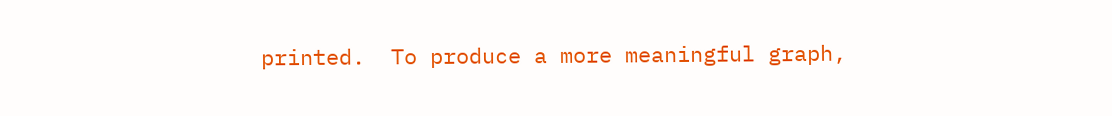printed.  To produce a more meaningful graph,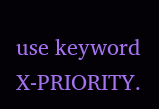use keyword X-PRIORITY.